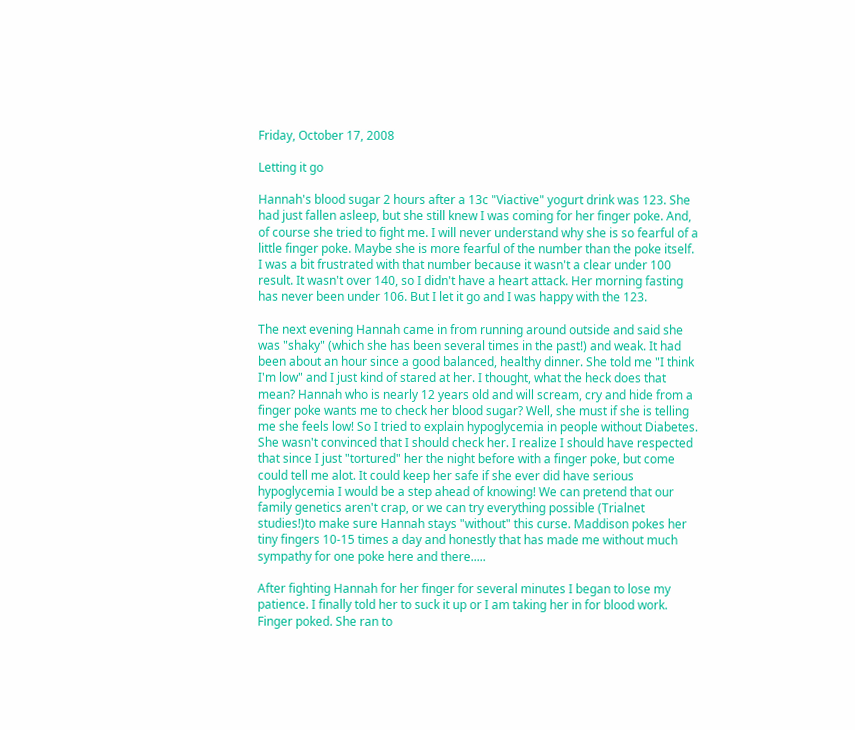Friday, October 17, 2008

Letting it go

Hannah's blood sugar 2 hours after a 13c "Viactive" yogurt drink was 123. She had just fallen asleep, but she still knew I was coming for her finger poke. And, of course she tried to fight me. I will never understand why she is so fearful of a little finger poke. Maybe she is more fearful of the number than the poke itself. I was a bit frustrated with that number because it wasn't a clear under 100 result. It wasn't over 140, so I didn't have a heart attack. Her morning fasting has never been under 106. But I let it go and I was happy with the 123.

The next evening Hannah came in from running around outside and said she was "shaky" (which she has been several times in the past!) and weak. It had been about an hour since a good balanced, healthy dinner. She told me "I think I'm low" and I just kind of stared at her. I thought, what the heck does that mean? Hannah who is nearly 12 years old and will scream, cry and hide from a finger poke wants me to check her blood sugar? Well, she must if she is telling me she feels low! So I tried to explain hypoglycemia in people without Diabetes. She wasn't convinced that I should check her. I realize I should have respected that since I just "tortured" her the night before with a finger poke, but come could tell me alot. It could keep her safe if she ever did have serious hypoglycemia I would be a step ahead of knowing! We can pretend that our family genetics aren't crap, or we can try everything possible (Trialnet studies!)to make sure Hannah stays "without" this curse. Maddison pokes her tiny fingers 10-15 times a day and honestly that has made me without much sympathy for one poke here and there.....

After fighting Hannah for her finger for several minutes I began to lose my patience. I finally told her to suck it up or I am taking her in for blood work. Finger poked. She ran to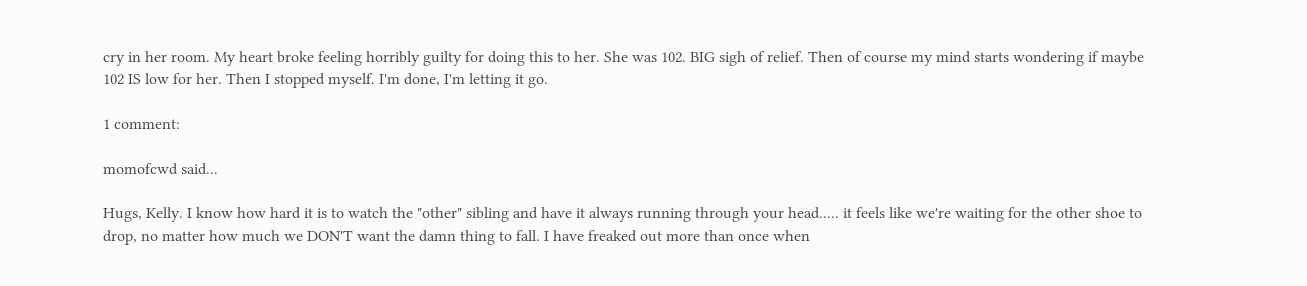cry in her room. My heart broke feeling horribly guilty for doing this to her. She was 102. BIG sigh of relief. Then of course my mind starts wondering if maybe 102 IS low for her. Then I stopped myself. I'm done, I'm letting it go.

1 comment:

momofcwd said...

Hugs, Kelly. I know how hard it is to watch the "other" sibling and have it always running through your head..... it feels like we're waiting for the other shoe to drop, no matter how much we DON'T want the damn thing to fall. I have freaked out more than once when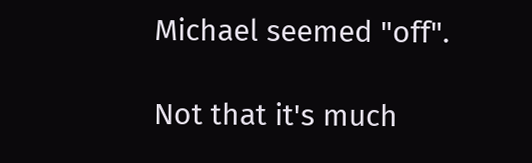Michael seemed "off".

Not that it's much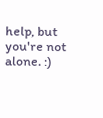help, but you're not alone. :)